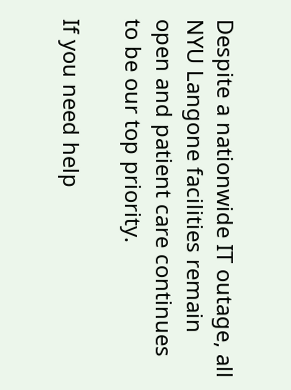Despite a nationwide IT outage, all NYU Langone facilities remain open and patient care continues to be our top priority.

If you need help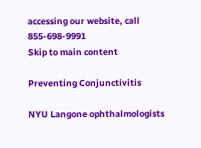accessing our website, call 855-698-9991
Skip to main content

Preventing Conjunctivitis

NYU Langone ophthalmologists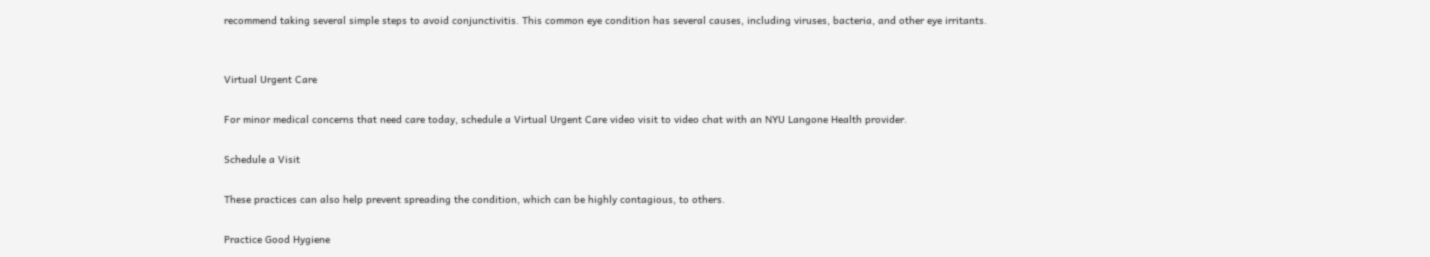recommend taking several simple steps to avoid conjunctivitis. This common eye condition has several causes, including viruses, bacteria, and other eye irritants.


Virtual Urgent Care

For minor medical concerns that need care today, schedule a Virtual Urgent Care video visit to video chat with an NYU Langone Health provider.

Schedule a Visit

These practices can also help prevent spreading the condition, which can be highly contagious, to others.

Practice Good Hygiene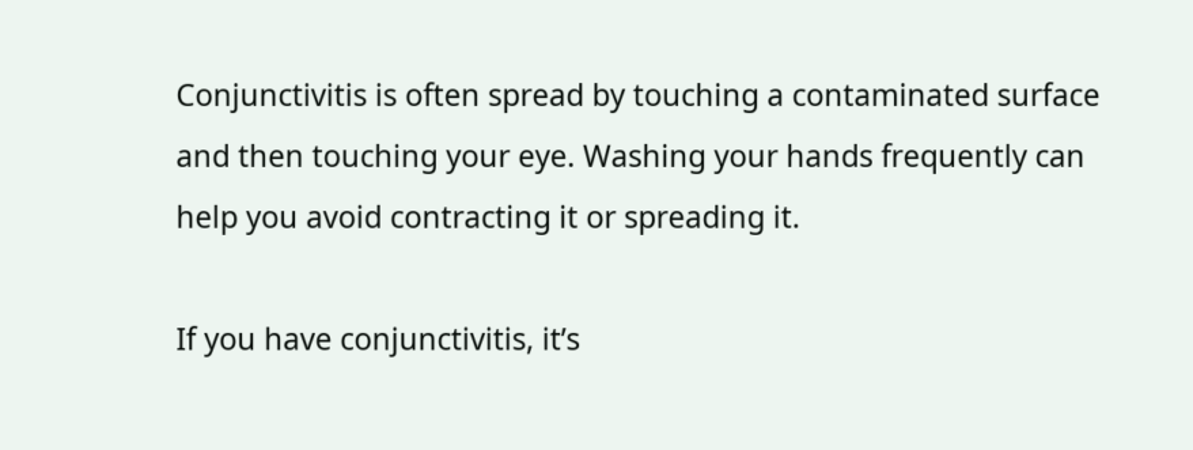Conjunctivitis is often spread by touching a contaminated surface and then touching your eye. Washing your hands frequently can help you avoid contracting it or spreading it.

If you have conjunctivitis, it’s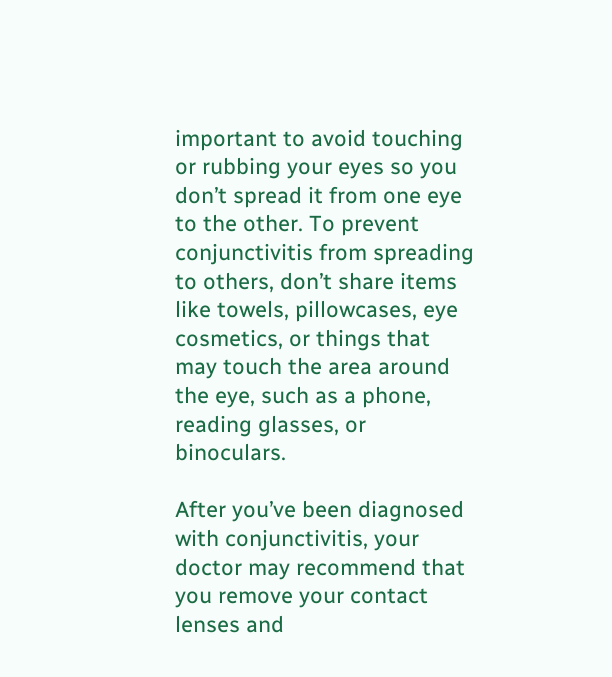important to avoid touching or rubbing your eyes so you don’t spread it from one eye to the other. To prevent conjunctivitis from spreading to others, don’t share items like towels, pillowcases, eye cosmetics, or things that may touch the area around the eye, such as a phone, reading glasses, or binoculars.

After you’ve been diagnosed with conjunctivitis, your doctor may recommend that you remove your contact lenses and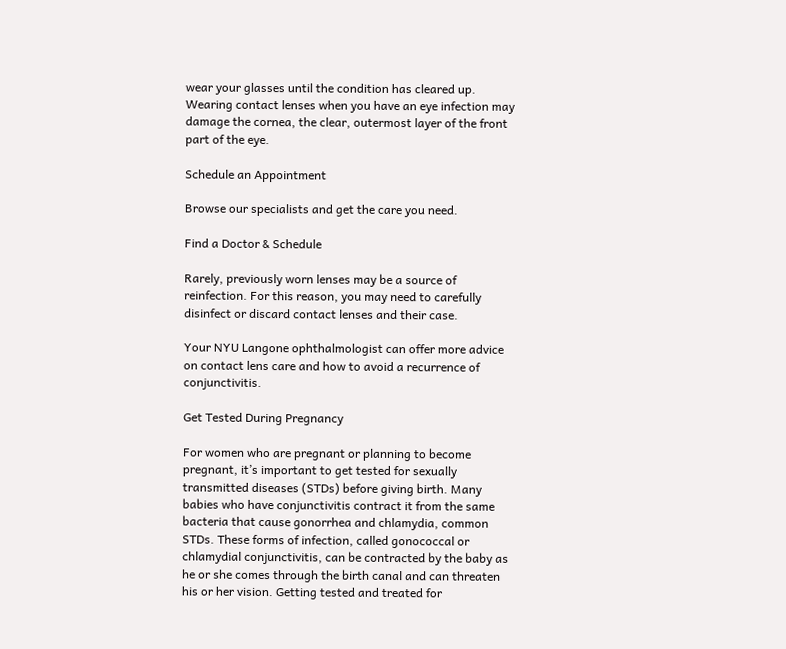wear your glasses until the condition has cleared up. Wearing contact lenses when you have an eye infection may damage the cornea, the clear, outermost layer of the front part of the eye.

Schedule an Appointment

Browse our specialists and get the care you need.

Find a Doctor & Schedule

Rarely, previously worn lenses may be a source of reinfection. For this reason, you may need to carefully disinfect or discard contact lenses and their case.

Your NYU Langone ophthalmologist can offer more advice on contact lens care and how to avoid a recurrence of conjunctivitis.

Get Tested During Pregnancy

For women who are pregnant or planning to become pregnant, it’s important to get tested for sexually transmitted diseases (STDs) before giving birth. Many babies who have conjunctivitis contract it from the same bacteria that cause gonorrhea and chlamydia, common STDs. These forms of infection, called gonococcal or chlamydial conjunctivitis, can be contracted by the baby as he or she comes through the birth canal and can threaten his or her vision. Getting tested and treated for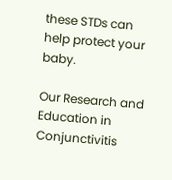these STDs can help protect your baby.

Our Research and Education in Conjunctivitis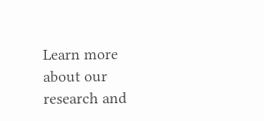Learn more about our research and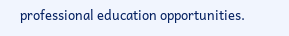professional education opportunities.